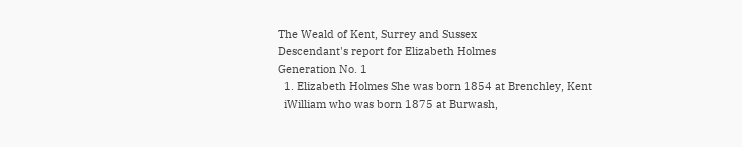The Weald of Kent, Surrey and Sussex
Descendant's report for Elizabeth Holmes
Generation No. 1
  1. Elizabeth Holmes She was born 1854 at Brenchley, Kent
  iWilliam who was born 1875 at Burwash,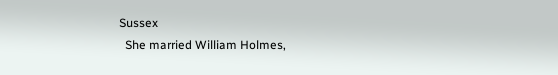Sussex
  She married William Holmes,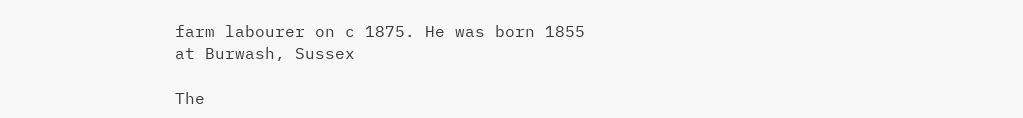farm labourer on c 1875. He was born 1855 at Burwash, Sussex

The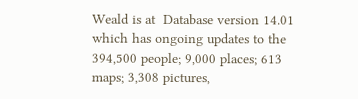Weald is at  Database version 14.01 which has ongoing updates to the 394,500 people; 9,000 places; 613 maps; 3,308 pictures,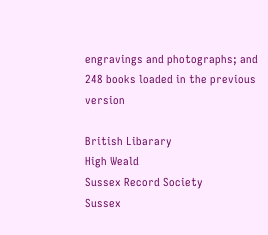engravings and photographs; and 248 books loaded in the previous version

British Libarary
High Weald
Sussex Record Society
Sussex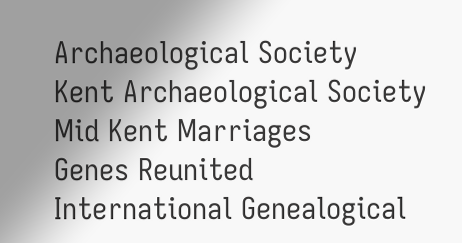Archaeological Society
Kent Archaeological Society
Mid Kent Marriages
Genes Reunited
International Genealogical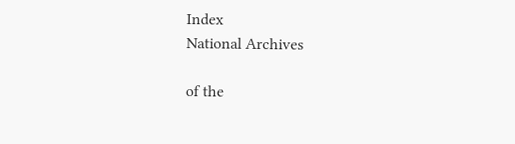Index
National Archives

of the